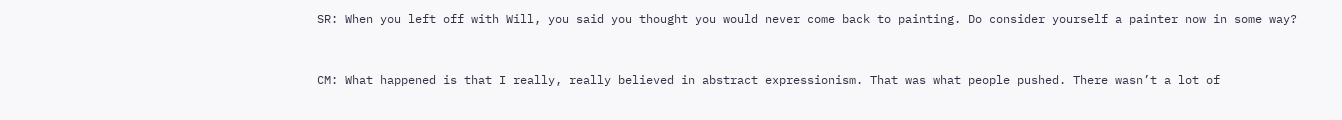SR: When you left off with Will, you said you thought you would never come back to painting. Do consider yourself a painter now in some way?


CM: What happened is that I really, really believed in abstract expressionism. That was what people pushed. There wasn’t a lot of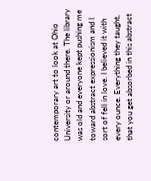contemporary art to look at Ohio University or around there. The library was old and everyone kept pushing me toward abstract expressionism and I sort of fell in love. I believed it with every ounce. Everything they taught, that you get absorbed in this abstract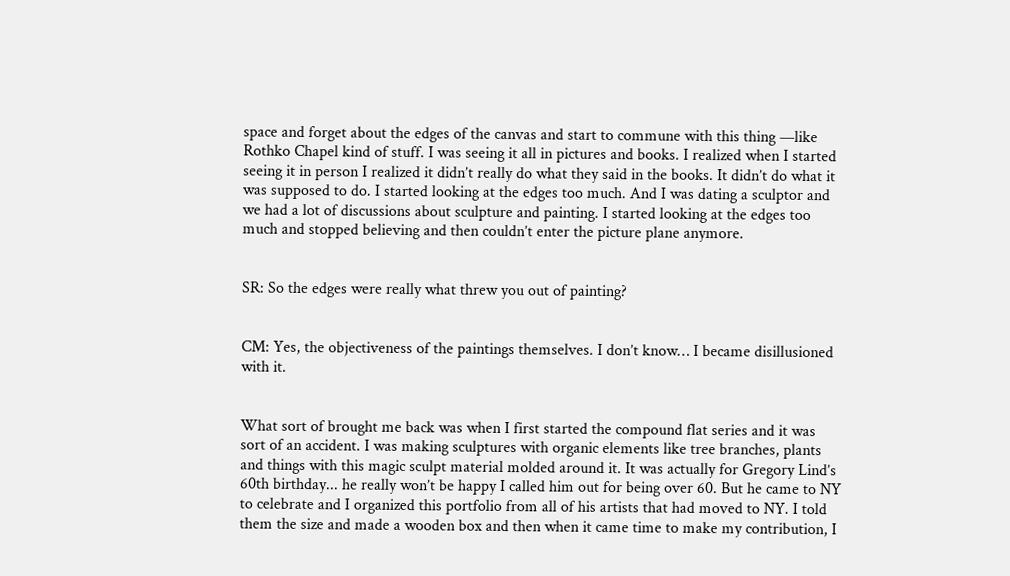space and forget about the edges of the canvas and start to commune with this thing —like Rothko Chapel kind of stuff. I was seeing it all in pictures and books. I realized when I started seeing it in person I realized it didn’t really do what they said in the books. It didn’t do what it was supposed to do. I started looking at the edges too much. And I was dating a sculptor and we had a lot of discussions about sculpture and painting. I started looking at the edges too much and stopped believing and then couldn’t enter the picture plane anymore.


SR: So the edges were really what threw you out of painting?


CM: Yes, the objectiveness of the paintings themselves. I don’t know… I became disillusioned with it.


What sort of brought me back was when I first started the compound flat series and it was sort of an accident. I was making sculptures with organic elements like tree branches, plants and things with this magic sculpt material molded around it. It was actually for Gregory Lind’s 60th birthday... he really won’t be happy I called him out for being over 60. But he came to NY to celebrate and I organized this portfolio from all of his artists that had moved to NY. I told them the size and made a wooden box and then when it came time to make my contribution, I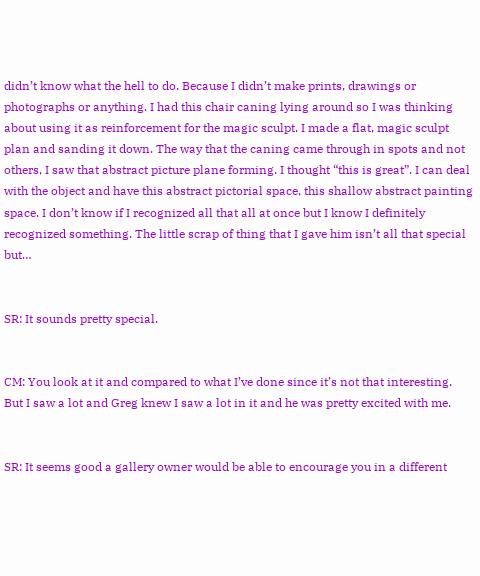didn’t know what the hell to do. Because I didn’t make prints, drawings or photographs or anything. I had this chair caning lying around so I was thinking about using it as reinforcement for the magic sculpt. I made a flat, magic sculpt plan and sanding it down. The way that the caning came through in spots and not others, I saw that abstract picture plane forming. I thought “this is great”. I can deal with the object and have this abstract pictorial space, this shallow abstract painting space. I don’t know if I recognized all that all at once but I know I definitely recognized something. The little scrap of thing that I gave him isn’t all that special but…


SR: It sounds pretty special.


CM: You look at it and compared to what I’ve done since it’s not that interesting. But I saw a lot and Greg knew I saw a lot in it and he was pretty excited with me.


SR: It seems good a gallery owner would be able to encourage you in a different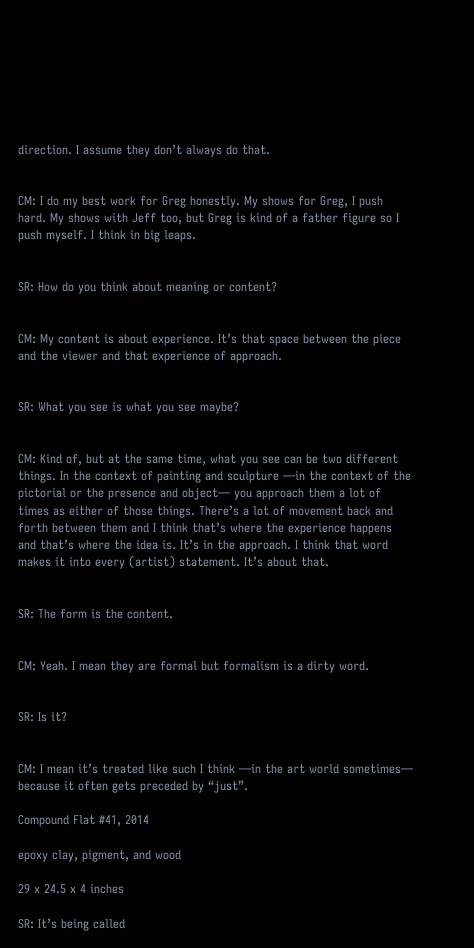direction. I assume they don’t always do that.


CM: I do my best work for Greg honestly. My shows for Greg, I push hard. My shows with Jeff too, but Greg is kind of a father figure so I push myself. I think in big leaps.


SR: How do you think about meaning or content?


CM: My content is about experience. It’s that space between the piece and the viewer and that experience of approach.


SR: What you see is what you see maybe?


CM: Kind of, but at the same time, what you see can be two different things. In the context of painting and sculpture —in the context of the pictorial or the presence and object— you approach them a lot of times as either of those things. There’s a lot of movement back and forth between them and I think that’s where the experience happens and that’s where the idea is. It’s in the approach. I think that word makes it into every (artist) statement. It’s about that.


SR: The form is the content.


CM: Yeah. I mean they are formal but formalism is a dirty word.


SR: Is it?


CM: I mean it’s treated like such I think —in the art world sometimes— because it often gets preceded by “just”.

Compound Flat #41, 2014

epoxy clay, pigment, and wood

29 x 24.5 x 4 inches

SR: It’s being called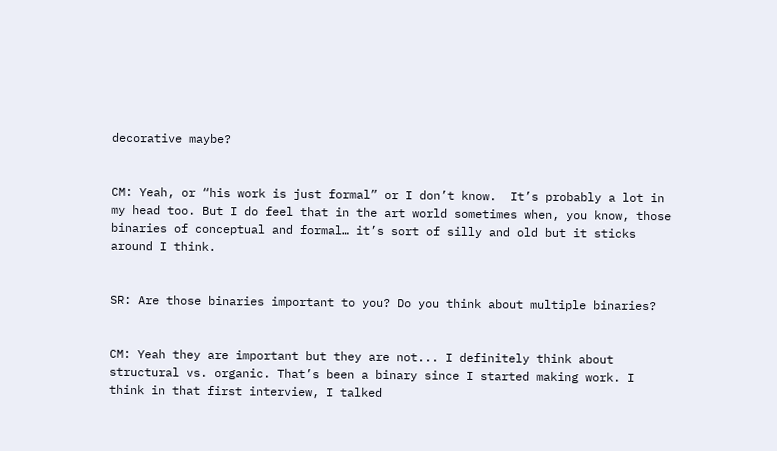decorative maybe?


CM: Yeah, or “his work is just formal” or I don’t know.  It’s probably a lot in my head too. But I do feel that in the art world sometimes when, you know, those binaries of conceptual and formal… it’s sort of silly and old but it sticks around I think.


SR: Are those binaries important to you? Do you think about multiple binaries?


CM: Yeah they are important but they are not... I definitely think about structural vs. organic. That’s been a binary since I started making work. I think in that first interview, I talked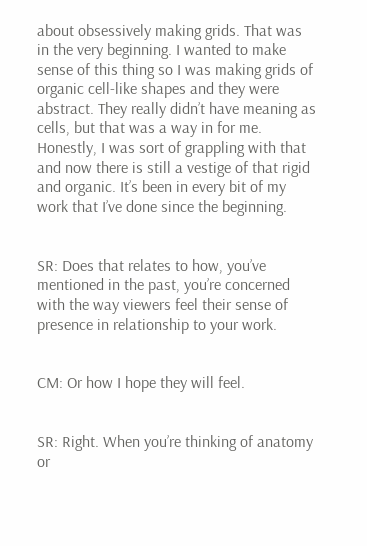about obsessively making grids. That was in the very beginning. I wanted to make sense of this thing so I was making grids of organic cell-like shapes and they were abstract. They really didn’t have meaning as cells, but that was a way in for me. Honestly, I was sort of grappling with that and now there is still a vestige of that rigid and organic. It’s been in every bit of my work that I’ve done since the beginning.


SR: Does that relates to how, you’ve mentioned in the past, you’re concerned with the way viewers feel their sense of presence in relationship to your work.


CM: Or how I hope they will feel.


SR: Right. When you’re thinking of anatomy or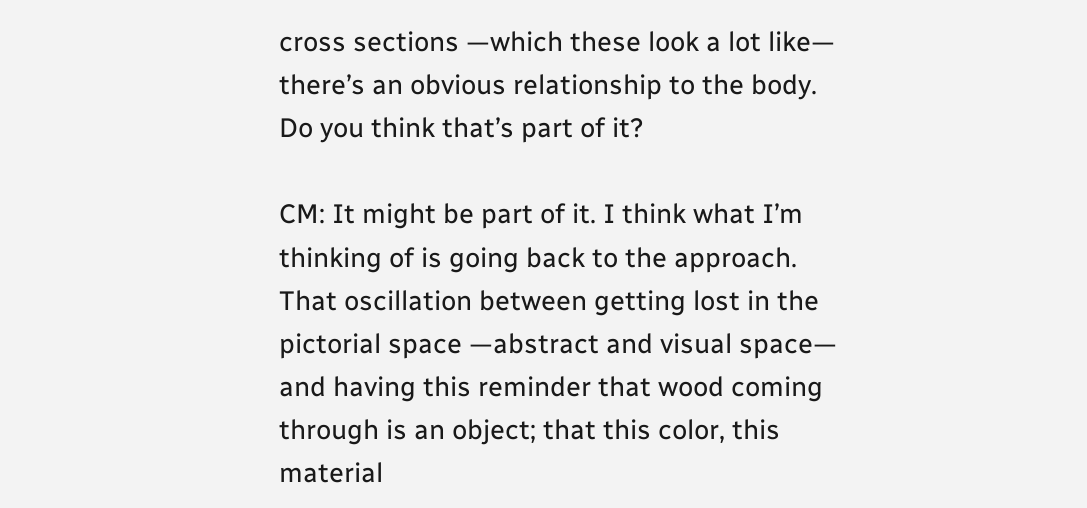cross sections —which these look a lot like— there’s an obvious relationship to the body. Do you think that’s part of it?

CM: It might be part of it. I think what I’m thinking of is going back to the approach. That oscillation between getting lost in the pictorial space —abstract and visual space— and having this reminder that wood coming through is an object; that this color, this material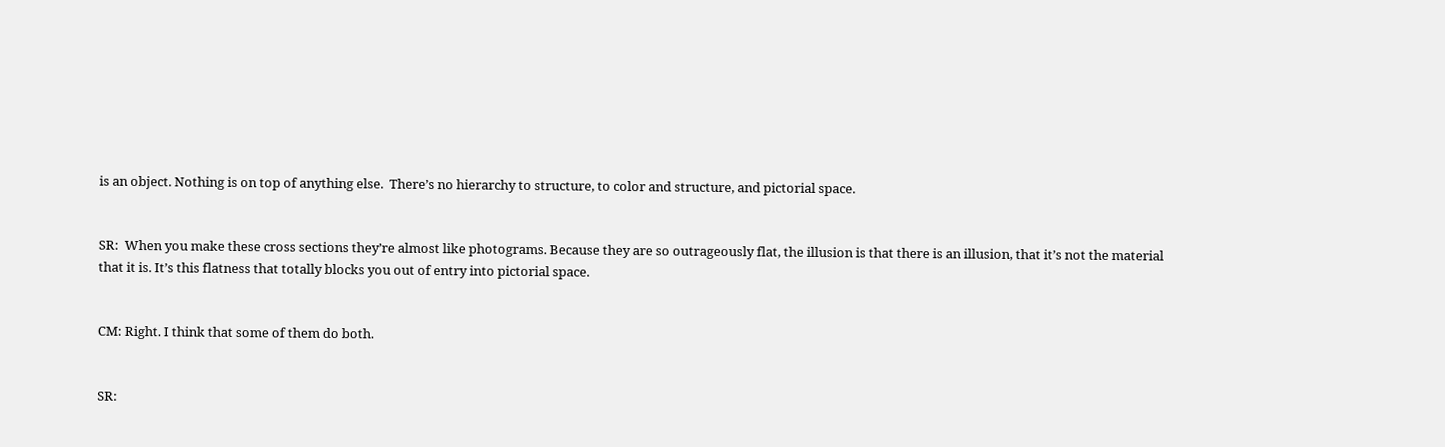is an object. Nothing is on top of anything else.  There’s no hierarchy to structure, to color and structure, and pictorial space.


SR:  When you make these cross sections they’re almost like photograms. Because they are so outrageously flat, the illusion is that there is an illusion, that it’s not the material that it is. It’s this flatness that totally blocks you out of entry into pictorial space.


CM: Right. I think that some of them do both.


SR: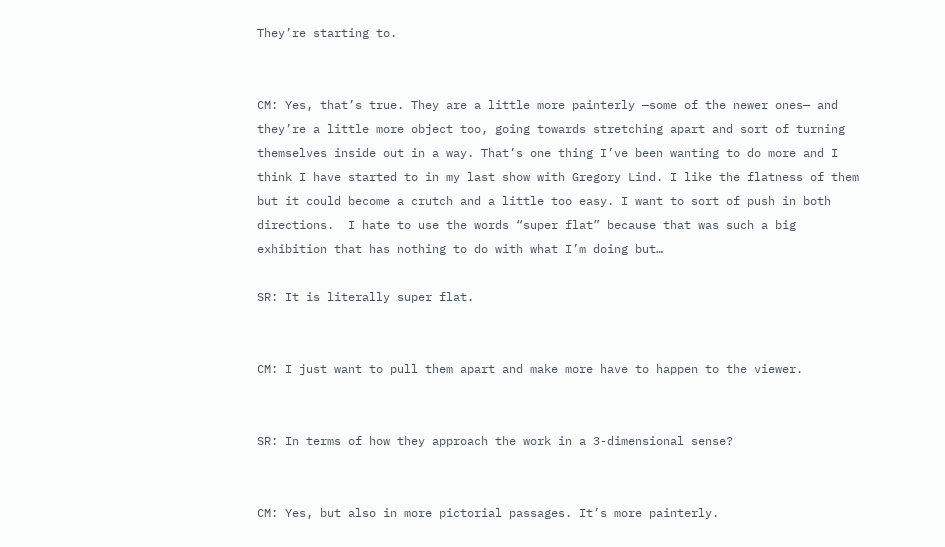They’re starting to.


CM: Yes, that’s true. They are a little more painterly —some of the newer ones— and they’re a little more object too, going towards stretching apart and sort of turning themselves inside out in a way. That’s one thing I’ve been wanting to do more and I think I have started to in my last show with Gregory Lind. I like the flatness of them but it could become a crutch and a little too easy. I want to sort of push in both directions.  I hate to use the words “super flat” because that was such a big exhibition that has nothing to do with what I’m doing but…

SR: It is literally super flat.


CM: I just want to pull them apart and make more have to happen to the viewer.


SR: In terms of how they approach the work in a 3-dimensional sense?


CM: Yes, but also in more pictorial passages. It’s more painterly.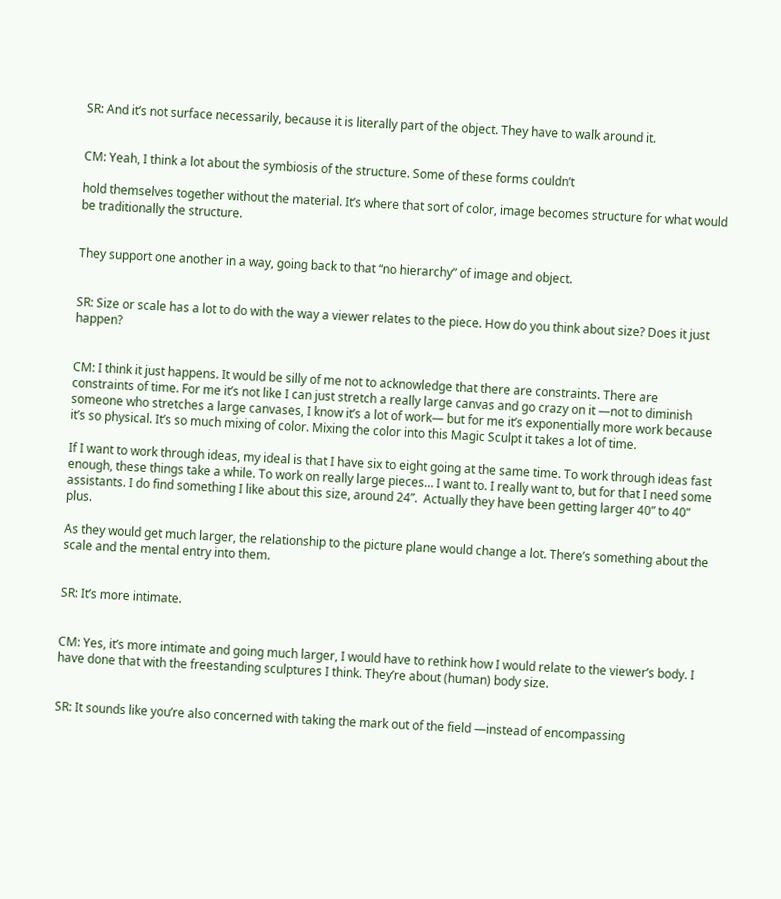SR: And it’s not surface necessarily, because it is literally part of the object. They have to walk around it.


CM: Yeah, I think a lot about the symbiosis of the structure. Some of these forms couldn’t

hold themselves together without the material. It’s where that sort of color, image becomes structure for what would be traditionally the structure.


They support one another in a way, going back to that “no hierarchy” of image and object.


SR: Size or scale has a lot to do with the way a viewer relates to the piece. How do you think about size? Does it just happen?


CM: I think it just happens. It would be silly of me not to acknowledge that there are constraints. There are constraints of time. For me it’s not like I can just stretch a really large canvas and go crazy on it —not to diminish someone who stretches a large canvases, I know it’s a lot of work— but for me it’s exponentially more work because it’s so physical. It’s so much mixing of color. Mixing the color into this Magic Sculpt it takes a lot of time.

If I want to work through ideas, my ideal is that I have six to eight going at the same time. To work through ideas fast enough, these things take a while. To work on really large pieces… I want to. I really want to, but for that I need some assistants. I do find something I like about this size, around 24”.  Actually they have been getting larger 40” to 40” plus.

As they would get much larger, the relationship to the picture plane would change a lot. There’s something about the scale and the mental entry into them.


SR: It’s more intimate.


CM: Yes, it’s more intimate and going much larger, I would have to rethink how I would relate to the viewer’s body. I have done that with the freestanding sculptures I think. They’re about (human) body size.


SR: It sounds like you’re also concerned with taking the mark out of the field —instead of encompassing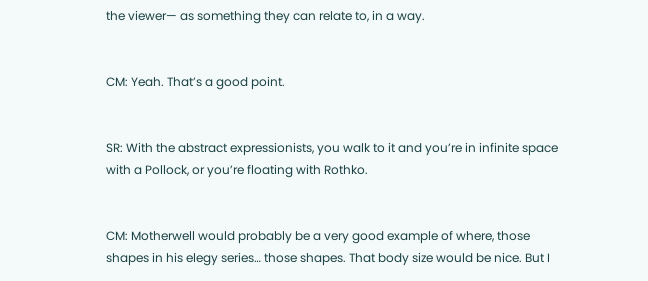the viewer— as something they can relate to, in a way.


CM: Yeah. That’s a good point.


SR: With the abstract expressionists, you walk to it and you’re in infinite space with a Pollock, or you’re floating with Rothko.


CM: Motherwell would probably be a very good example of where, those shapes in his elegy series… those shapes. That body size would be nice. But I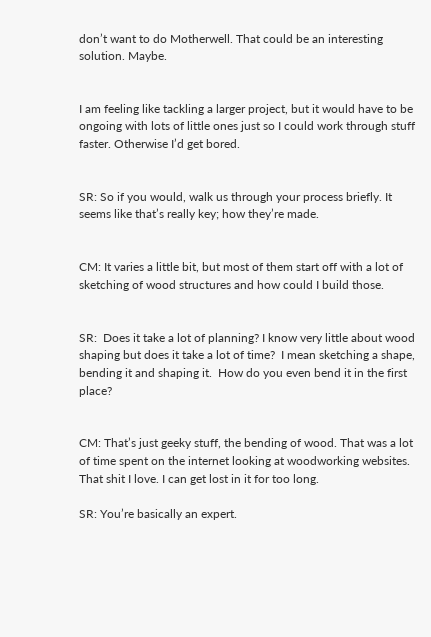don’t want to do Motherwell. That could be an interesting solution. Maybe.


I am feeling like tackling a larger project, but it would have to be ongoing with lots of little ones just so I could work through stuff faster. Otherwise I’d get bored.


SR: So if you would, walk us through your process briefly. It seems like that’s really key; how they’re made.


CM: It varies a little bit, but most of them start off with a lot of sketching of wood structures and how could I build those.


SR:  Does it take a lot of planning? I know very little about wood shaping but does it take a lot of time?  I mean sketching a shape, bending it and shaping it.  How do you even bend it in the first place?


CM: That’s just geeky stuff, the bending of wood. That was a lot of time spent on the internet looking at woodworking websites. That shit I love. I can get lost in it for too long.

SR: You’re basically an expert.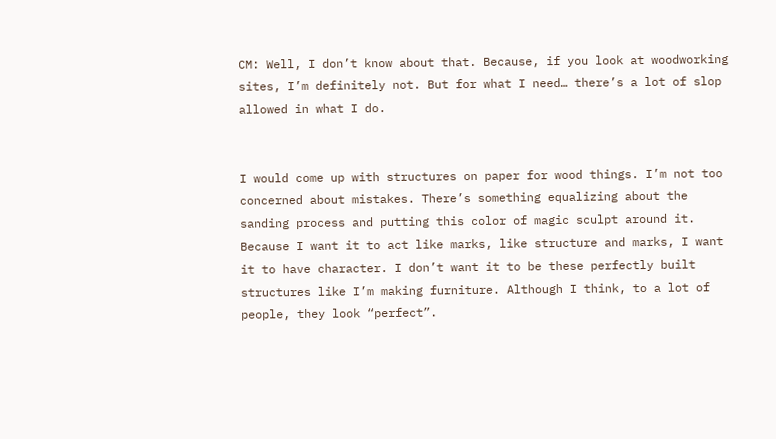CM: Well, I don’t know about that. Because, if you look at woodworking sites, I’m definitely not. But for what I need… there’s a lot of slop allowed in what I do.


I would come up with structures on paper for wood things. I’m not too concerned about mistakes. There’s something equalizing about the sanding process and putting this color of magic sculpt around it. Because I want it to act like marks, like structure and marks, I want it to have character. I don’t want it to be these perfectly built structures like I’m making furniture. Although I think, to a lot of people, they look “perfect”.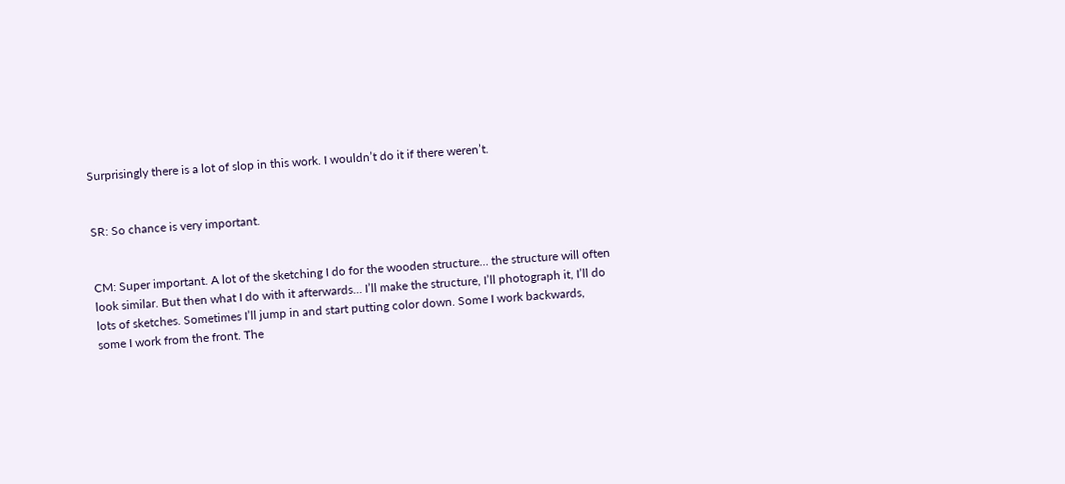Surprisingly there is a lot of slop in this work. I wouldn’t do it if there weren’t.


SR: So chance is very important.


CM: Super important. A lot of the sketching I do for the wooden structure… the structure will often look similar. But then what I do with it afterwards… I’ll make the structure, I’ll photograph it, I’ll do lots of sketches. Sometimes I’ll jump in and start putting color down. Some I work backwards, some I work from the front. The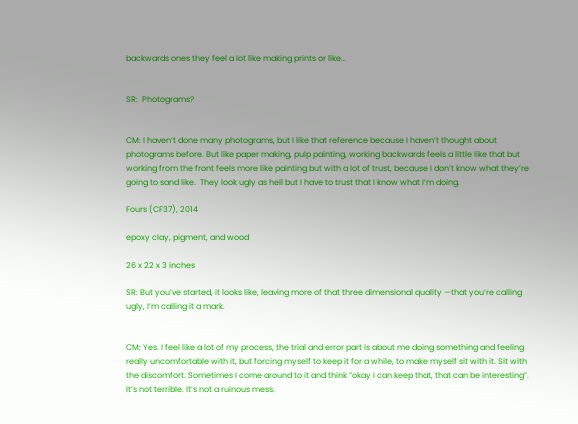backwards ones they feel a lot like making prints or like…


SR:  Photograms?


CM: I haven’t done many photograms, but I like that reference because I haven’t thought about photograms before. But like paper making, pulp painting, working backwards feels a little like that but working from the front feels more like painting but with a lot of trust, because I don’t know what they’re going to sand like.  They look ugly as hell but I have to trust that I know what I’m doing.

Fours (CF37), 2014

epoxy clay, pigment, and wood

26 x 22 x 3 inches

SR: But you’ve started, it looks like, leaving more of that three dimensional quality —that you’re calling ugly, I’m calling it a mark.


CM: Yes. I feel like a lot of my process, the trial and error part is about me doing something and feeling really uncomfortable with it, but forcing myself to keep it for a while, to make myself sit with it. Sit with the discomfort. Sometimes I come around to it and think “okay I can keep that, that can be interesting”. It’s not terrible. It’s not a ruinous mess.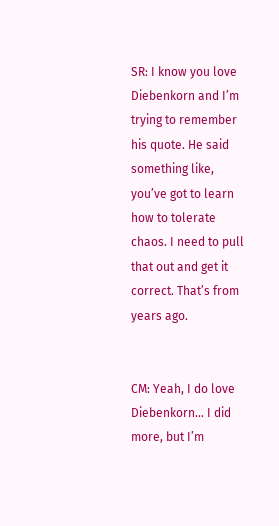SR: I know you love Diebenkorn and I’m trying to remember his quote. He said something like, you’ve got to learn how to tolerate chaos. I need to pull that out and get it correct. That’s from years ago.


CM: Yeah, I do love Diebenkorn… I did more, but I’m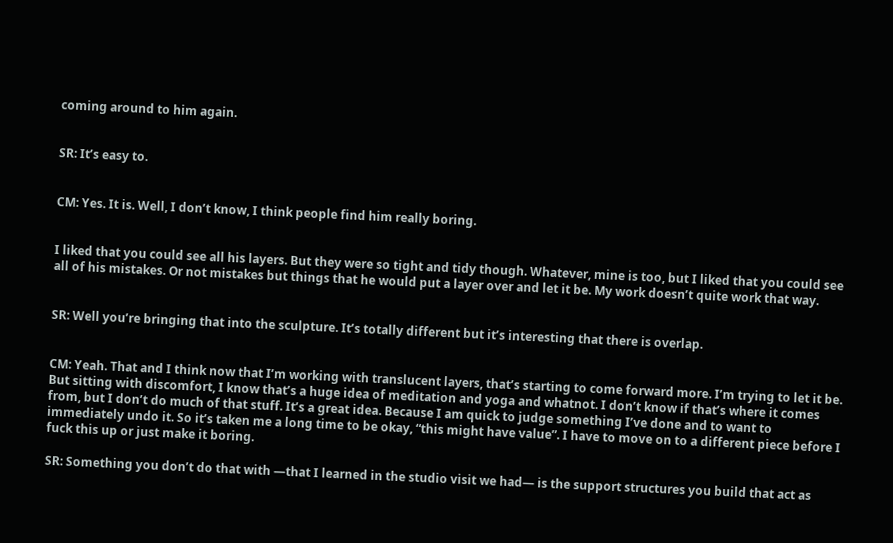coming around to him again.


SR: It’s easy to.


CM: Yes. It is. Well, I don’t know, I think people find him really boring.


I liked that you could see all his layers. But they were so tight and tidy though. Whatever, mine is too, but I liked that you could see all of his mistakes. Or not mistakes but things that he would put a layer over and let it be. My work doesn’t quite work that way.


SR: Well you’re bringing that into the sculpture. It’s totally different but it’s interesting that there is overlap.


CM: Yeah. That and I think now that I’m working with translucent layers, that’s starting to come forward more. I’m trying to let it be. But sitting with discomfort, I know that’s a huge idea of meditation and yoga and whatnot. I don’t know if that’s where it comes from, but I don’t do much of that stuff. It’s a great idea. Because I am quick to judge something I’ve done and to want to immediately undo it. So it’s taken me a long time to be okay, “this might have value”. I have to move on to a different piece before I fuck this up or just make it boring.

SR: Something you don’t do that with —that I learned in the studio visit we had— is the support structures you build that act as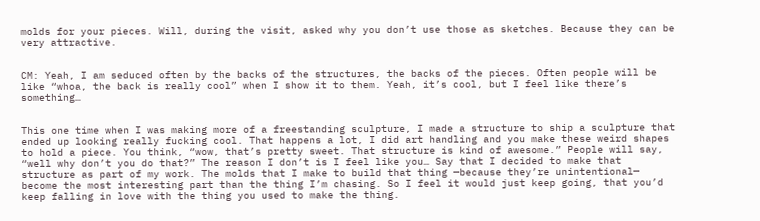molds for your pieces. Will, during the visit, asked why you don’t use those as sketches. Because they can be very attractive.


CM: Yeah, I am seduced often by the backs of the structures, the backs of the pieces. Often people will be like “whoa, the back is really cool” when I show it to them. Yeah, it’s cool, but I feel like there’s something…


This one time when I was making more of a freestanding sculpture, I made a structure to ship a sculpture that ended up looking really fucking cool. That happens a lot, I did art handling and you make these weird shapes to hold a piece. You think, “wow, that’s pretty sweet. That structure is kind of awesome.” People will say, “well why don’t you do that?” The reason I don’t is I feel like you… Say that I decided to make that structure as part of my work. The molds that I make to build that thing —because they’re unintentional— become the most interesting part than the thing I’m chasing. So I feel it would just keep going, that you’d keep falling in love with the thing you used to make the thing.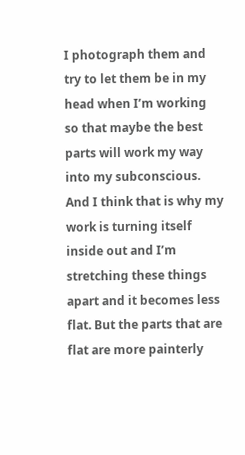I photograph them and try to let them be in my head when I’m working so that maybe the best parts will work my way into my subconscious. And I think that is why my work is turning itself inside out and I’m stretching these things apart and it becomes less flat. But the parts that are flat are more painterly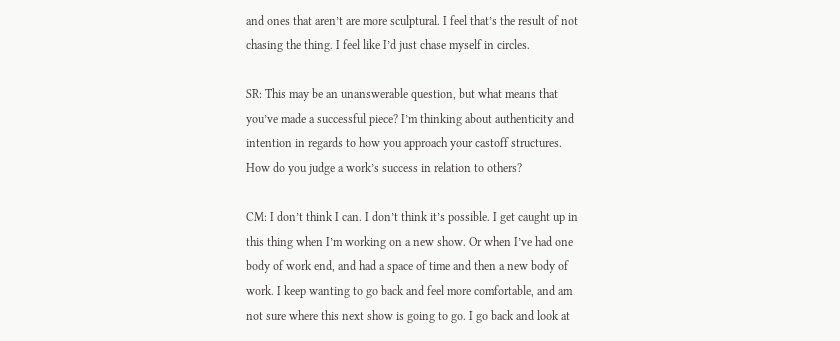and ones that aren’t are more sculptural. I feel that’s the result of not chasing the thing. I feel like I’d just chase myself in circles.

SR: This may be an unanswerable question, but what means that you’ve made a successful piece? I’m thinking about authenticity and intention in regards to how you approach your castoff structures. How do you judge a work’s success in relation to others?

CM: I don’t think I can. I don’t think it’s possible. I get caught up in this thing when I’m working on a new show. Or when I’ve had one body of work end, and had a space of time and then a new body of work. I keep wanting to go back and feel more comfortable, and am not sure where this next show is going to go. I go back and look at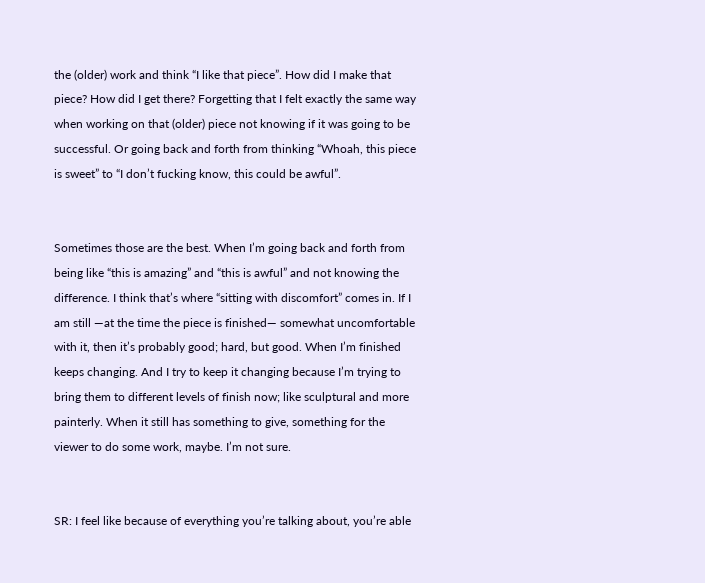the (older) work and think “I like that piece”. How did I make that piece? How did I get there? Forgetting that I felt exactly the same way when working on that (older) piece not knowing if it was going to be successful. Or going back and forth from thinking “Whoah, this piece is sweet” to “I don’t fucking know, this could be awful”.


Sometimes those are the best. When I’m going back and forth from being like “this is amazing” and “this is awful” and not knowing the difference. I think that’s where “sitting with discomfort” comes in. If I am still —at the time the piece is finished— somewhat uncomfortable with it, then it’s probably good; hard, but good. When I’m finished keeps changing. And I try to keep it changing because I’m trying to bring them to different levels of finish now; like sculptural and more painterly. When it still has something to give, something for the viewer to do some work, maybe. I’m not sure.


SR: I feel like because of everything you’re talking about, you’re able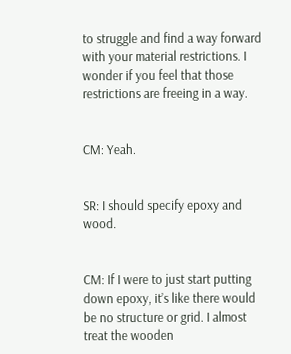to struggle and find a way forward with your material restrictions. I wonder if you feel that those restrictions are freeing in a way.


CM: Yeah.


SR: I should specify epoxy and wood.


CM: If I were to just start putting down epoxy, it’s like there would be no structure or grid. I almost treat the wooden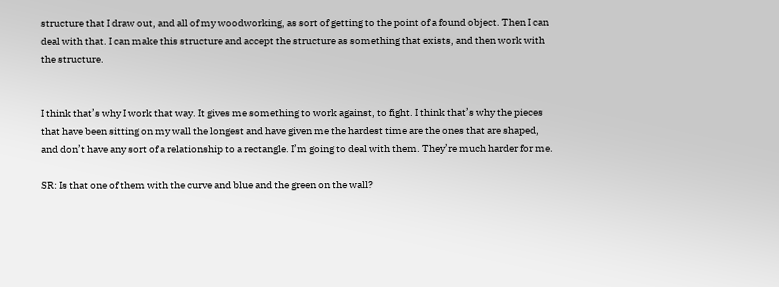structure that I draw out, and all of my woodworking, as sort of getting to the point of a found object. Then I can deal with that. I can make this structure and accept the structure as something that exists, and then work with the structure.


I think that’s why I work that way. It gives me something to work against, to fight. I think that’s why the pieces that have been sitting on my wall the longest and have given me the hardest time are the ones that are shaped, and don’t have any sort of a relationship to a rectangle. I’m going to deal with them. They’re much harder for me.

SR: Is that one of them with the curve and blue and the green on the wall?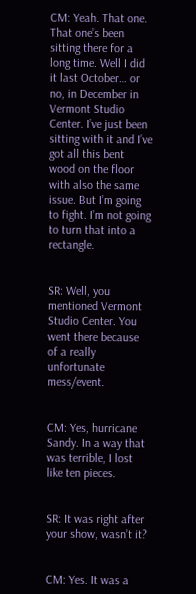CM: Yeah. That one. That one’s been sitting there for a long time. Well I did it last October… or no, in December in Vermont Studio Center. I’ve just been sitting with it and I’ve got all this bent wood on the floor with also the same issue. But I’m going to fight. I’m not going to turn that into a rectangle.


SR: Well, you mentioned Vermont Studio Center. You went there because of a really unfortunate mess/event.


CM: Yes, hurricane Sandy. In a way that was terrible, I lost like ten pieces.


SR: It was right after your show, wasn’t it?


CM: Yes. It was a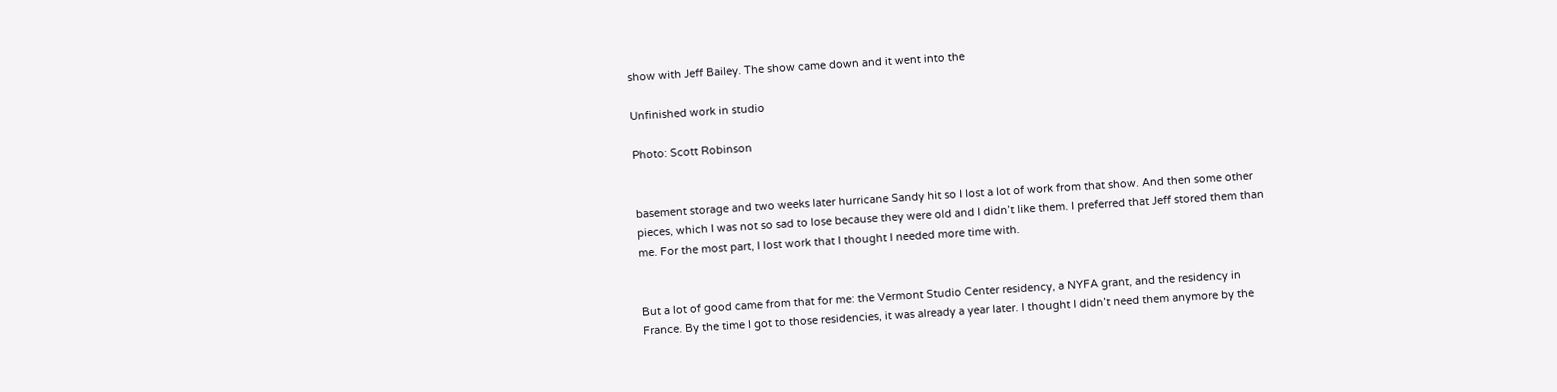show with Jeff Bailey. The show came down and it went into the

Unfinished work in studio

Photo: Scott Robinson


basement storage and two weeks later hurricane Sandy hit so I lost a lot of work from that show. And then some other pieces, which I was not so sad to lose because they were old and I didn’t like them. I preferred that Jeff stored them than me. For the most part, I lost work that I thought I needed more time with.


But a lot of good came from that for me: the Vermont Studio Center residency, a NYFA grant, and the residency in France. By the time I got to those residencies, it was already a year later. I thought I didn’t need them anymore by the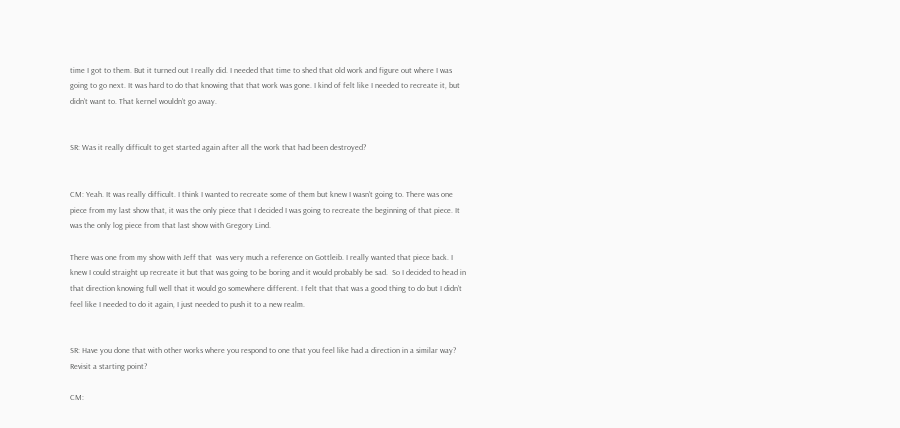time I got to them. But it turned out I really did. I needed that time to shed that old work and figure out where I was going to go next. It was hard to do that knowing that that work was gone. I kind of felt like I needed to recreate it, but didn’t want to. That kernel wouldn’t go away.


SR: Was it really difficult to get started again after all the work that had been destroyed?


CM: Yeah. It was really difficult. I think I wanted to recreate some of them but knew I wasn’t going to. There was one piece from my last show that, it was the only piece that I decided I was going to recreate the beginning of that piece. It was the only log piece from that last show with Gregory Lind.

There was one from my show with Jeff that  was very much a reference on Gottleib. I really wanted that piece back. I knew I could straight up recreate it but that was going to be boring and it would probably be sad.  So I decided to head in that direction knowing full well that it would go somewhere different. I felt that that was a good thing to do but I didn’t feel like I needed to do it again, I just needed to push it to a new realm.


SR: Have you done that with other works where you respond to one that you feel like had a direction in a similar way?  Revisit a starting point?

CM: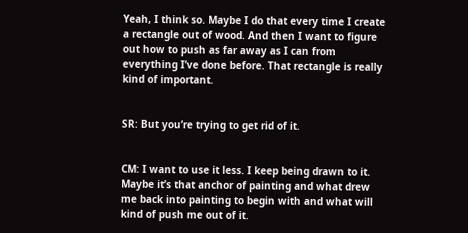Yeah, I think so. Maybe I do that every time I create a rectangle out of wood. And then I want to figure out how to push as far away as I can from everything I’ve done before. That rectangle is really kind of important.


SR: But you’re trying to get rid of it.


CM: I want to use it less. I keep being drawn to it. Maybe it’s that anchor of painting and what drew me back into painting to begin with and what will kind of push me out of it.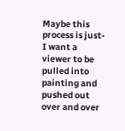Maybe this process is just- I want a viewer to be pulled into painting and pushed out over and over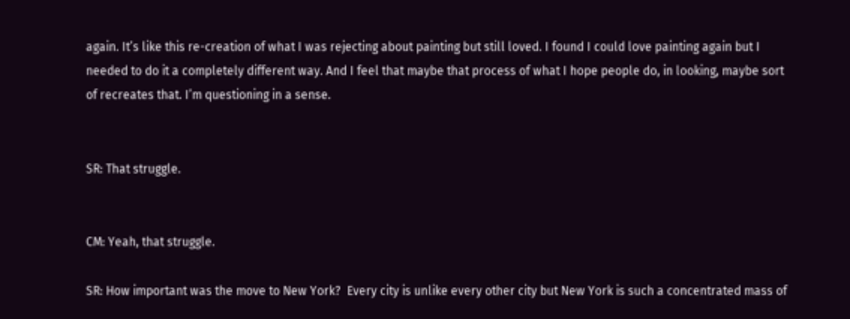again. It’s like this re-creation of what I was rejecting about painting but still loved. I found I could love painting again but I needed to do it a completely different way. And I feel that maybe that process of what I hope people do, in looking, maybe sort of recreates that. I’m questioning in a sense.


SR: That struggle.


CM: Yeah, that struggle.

SR: How important was the move to New York?  Every city is unlike every other city but New York is such a concentrated mass of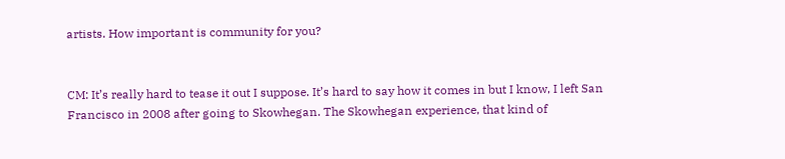artists. How important is community for you?


CM: It’s really hard to tease it out I suppose. It’s hard to say how it comes in but I know, I left San Francisco in 2008 after going to Skowhegan. The Skowhegan experience, that kind of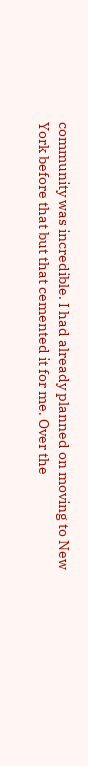community was incredible. I had already planned on moving to New York before that but that cemented it for me. Over the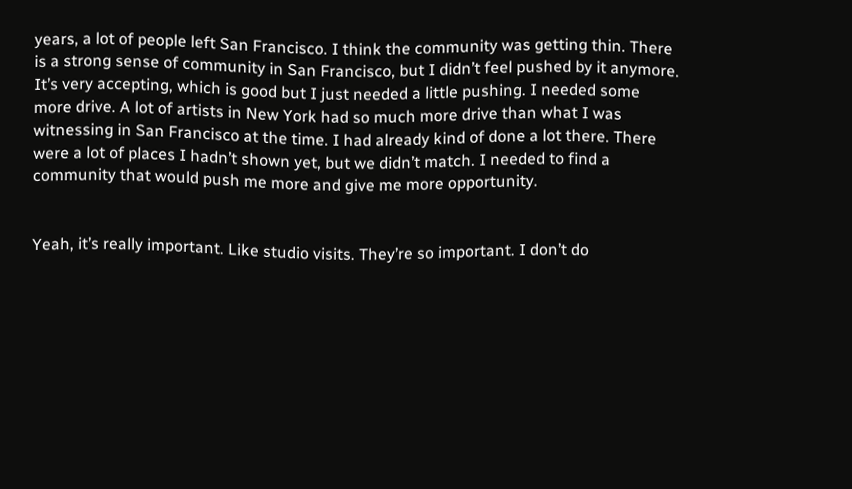years, a lot of people left San Francisco. I think the community was getting thin. There is a strong sense of community in San Francisco, but I didn’t feel pushed by it anymore. It’s very accepting, which is good but I just needed a little pushing. I needed some more drive. A lot of artists in New York had so much more drive than what I was witnessing in San Francisco at the time. I had already kind of done a lot there. There were a lot of places I hadn’t shown yet, but we didn’t match. I needed to find a community that would push me more and give me more opportunity.


Yeah, it’s really important. Like studio visits. They’re so important. I don’t do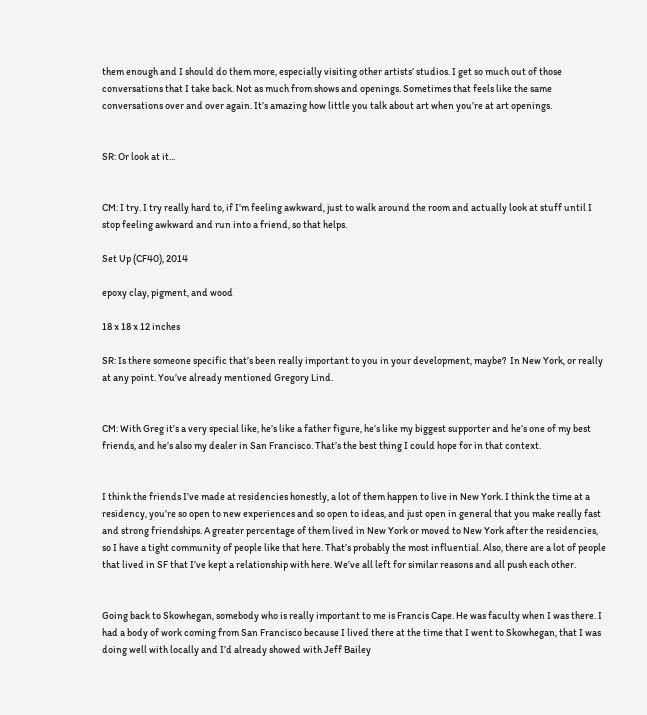them enough and I should do them more, especially visiting other artists’ studios. I get so much out of those conversations that I take back. Not as much from shows and openings. Sometimes that feels like the same conversations over and over again. It’s amazing how little you talk about art when you’re at art openings.


SR: Or look at it...


CM: I try. I try really hard to, if I’m feeling awkward, just to walk around the room and actually look at stuff until I stop feeling awkward and run into a friend, so that helps.

Set Up (CF40), 2014

epoxy clay, pigment, and wood

18 x 18 x 12 inches

SR: Is there someone specific that’s been really important to you in your development, maybe?  In New York, or really at any point. You’ve already mentioned Gregory Lind.


CM: With Greg it’s a very special like, he’s like a father figure, he’s like my biggest supporter and he’s one of my best friends, and he’s also my dealer in San Francisco. That’s the best thing I could hope for in that context.


I think the friends I’ve made at residencies honestly, a lot of them happen to live in New York. I think the time at a residency, you’re so open to new experiences and so open to ideas, and just open in general that you make really fast and strong friendships. A greater percentage of them lived in New York or moved to New York after the residencies, so I have a tight community of people like that here. That’s probably the most influential. Also, there are a lot of people that lived in SF that I’ve kept a relationship with here. We’ve all left for similar reasons and all push each other.


Going back to Skowhegan, somebody who is really important to me is Francis Cape. He was faculty when I was there. I had a body of work coming from San Francisco because I lived there at the time that I went to Skowhegan, that I was doing well with locally and I’d already showed with Jeff Bailey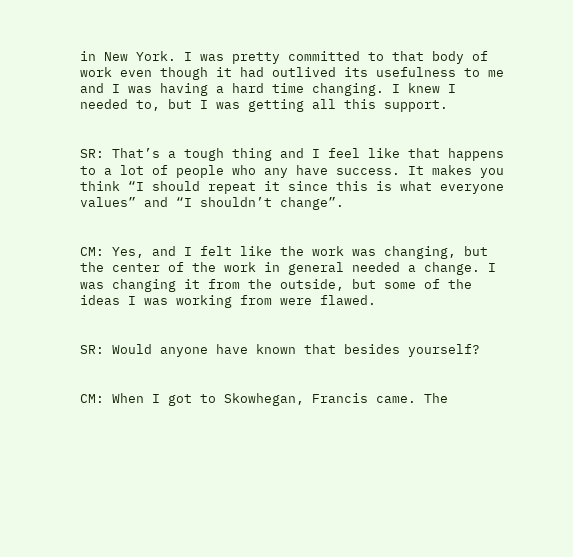in New York. I was pretty committed to that body of work even though it had outlived its usefulness to me and I was having a hard time changing. I knew I needed to, but I was getting all this support.


SR: That’s a tough thing and I feel like that happens to a lot of people who any have success. It makes you think “I should repeat it since this is what everyone values” and “I shouldn’t change”.


CM: Yes, and I felt like the work was changing, but the center of the work in general needed a change. I was changing it from the outside, but some of the ideas I was working from were flawed.


SR: Would anyone have known that besides yourself?


CM: When I got to Skowhegan, Francis came. The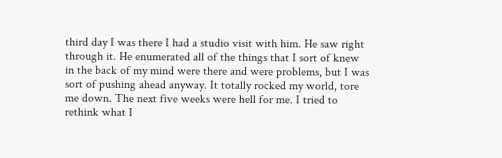third day I was there I had a studio visit with him. He saw right through it. He enumerated all of the things that I sort of knew in the back of my mind were there and were problems, but I was sort of pushing ahead anyway. It totally rocked my world, tore me down. The next five weeks were hell for me. I tried to rethink what I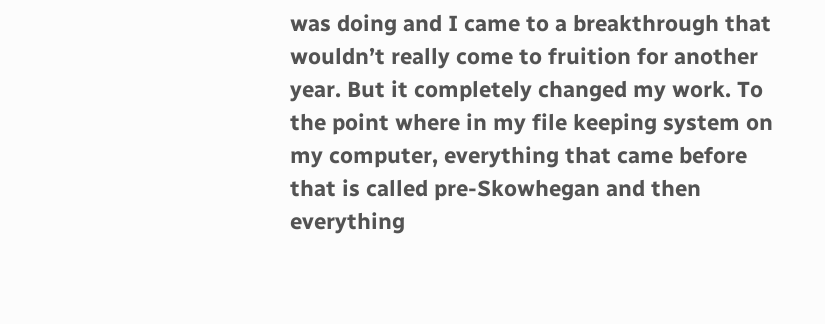was doing and I came to a breakthrough that wouldn’t really come to fruition for another year. But it completely changed my work. To the point where in my file keeping system on my computer, everything that came before that is called pre-Skowhegan and then everything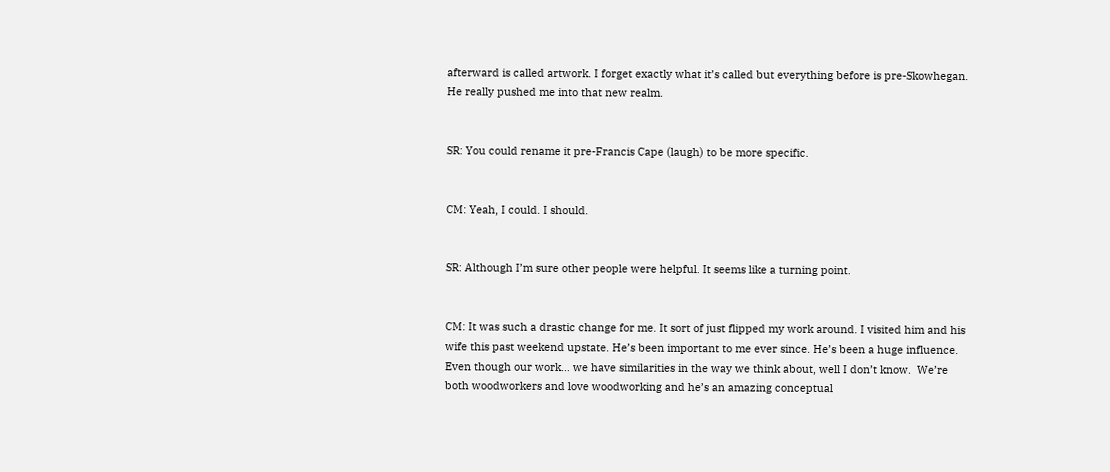afterward is called artwork. I forget exactly what it’s called but everything before is pre-Skowhegan. He really pushed me into that new realm.


SR: You could rename it pre-Francis Cape (laugh) to be more specific.


CM: Yeah, I could. I should.


SR: Although I’m sure other people were helpful. It seems like a turning point.


CM: It was such a drastic change for me. It sort of just flipped my work around. I visited him and his wife this past weekend upstate. He’s been important to me ever since. He’s been a huge influence. Even though our work… we have similarities in the way we think about, well I don’t know.  We’re both woodworkers and love woodworking and he’s an amazing conceptual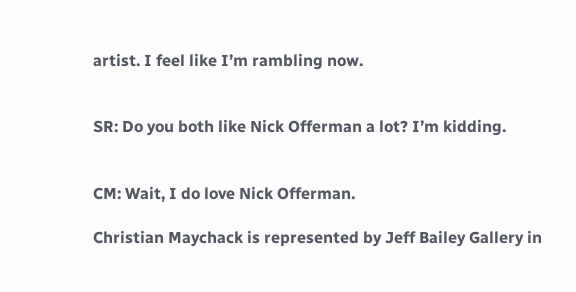artist. I feel like I’m rambling now.


SR: Do you both like Nick Offerman a lot? I’m kidding.


CM: Wait, I do love Nick Offerman.

Christian Maychack is represented by Jeff Bailey Gallery in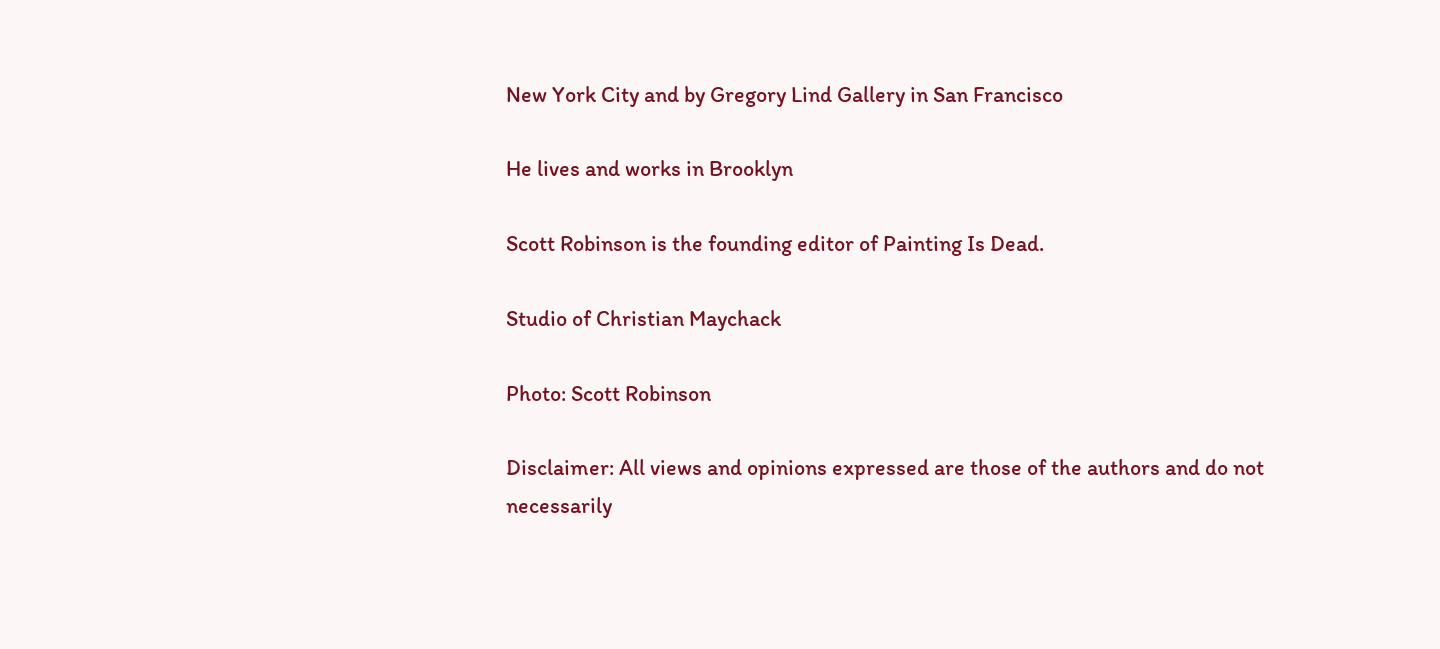New York City and by Gregory Lind Gallery in San Francisco

He lives and works in Brooklyn

Scott Robinson is the founding editor of Painting Is Dead.

Studio of Christian Maychack

Photo: Scott Robinson

Disclaimer: All views and opinions expressed are those of the authors and do not necessarily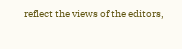reflect the views of the editors,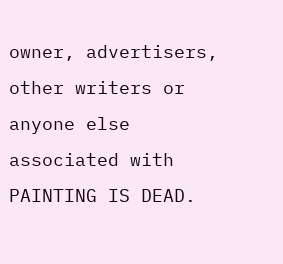owner, advertisers, other writers or anyone else associated with PAINTING IS DEAD.